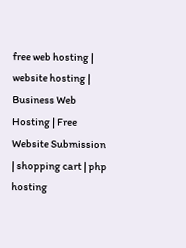free web hosting | website hosting | Business Web Hosting | Free Website Submission | shopping cart | php hosting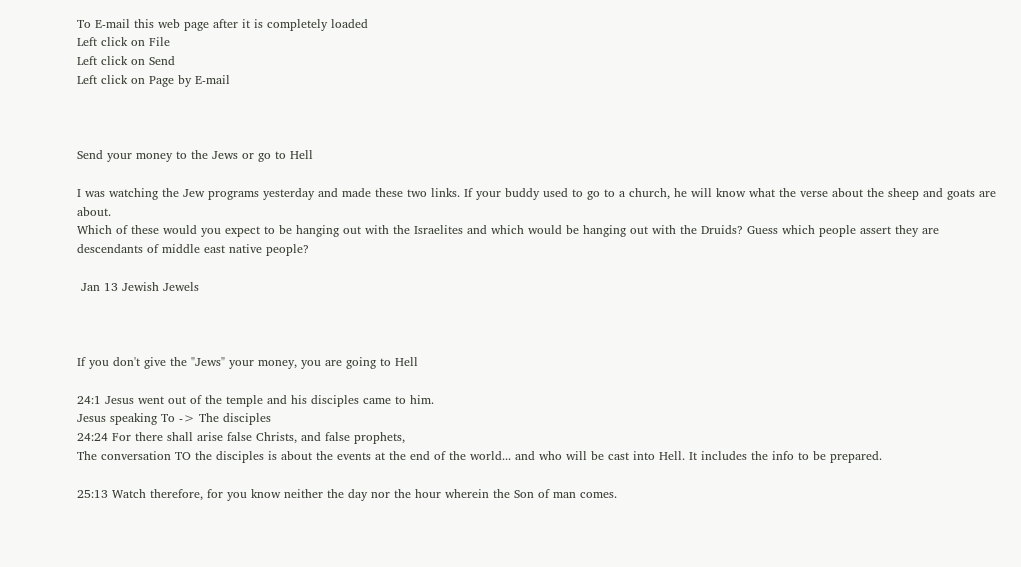To E-mail this web page after it is completely loaded
Left click on File
Left click on Send
Left click on Page by E-mail



Send your money to the Jews or go to Hell

I was watching the Jew programs yesterday and made these two links. If your buddy used to go to a church, he will know what the verse about the sheep and goats are about.
Which of these would you expect to be hanging out with the Israelites and which would be hanging out with the Druids? Guess which people assert they are descendants of middle east native people?

 Jan 13 Jewish Jewels



If you don't give the "Jews" your money, you are going to Hell

24:1 Jesus went out of the temple and his disciples came to him.
Jesus speaking To -> The disciples
24:24 For there shall arise false Christs, and false prophets,
The conversation TO the disciples is about the events at the end of the world... and who will be cast into Hell. It includes the info to be prepared.

25:13 Watch therefore, for you know neither the day nor the hour wherein the Son of man comes.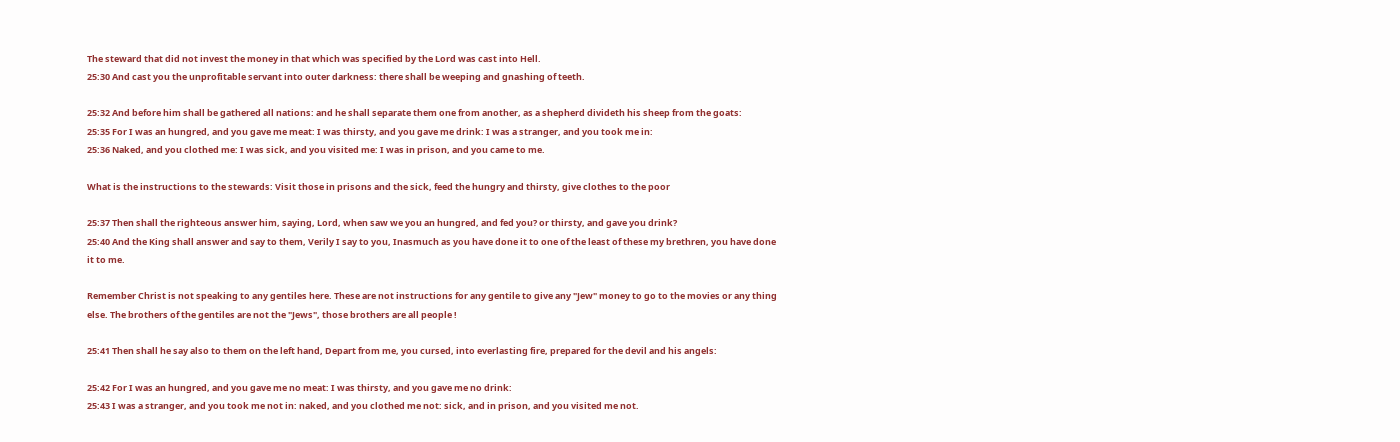The steward that did not invest the money in that which was specified by the Lord was cast into Hell.
25:30 And cast you the unprofitable servant into outer darkness: there shall be weeping and gnashing of teeth.

25:32 And before him shall be gathered all nations: and he shall separate them one from another, as a shepherd divideth his sheep from the goats:
25:35 For I was an hungred, and you gave me meat: I was thirsty, and you gave me drink: I was a stranger, and you took me in:
25:36 Naked, and you clothed me: I was sick, and you visited me: I was in prison, and you came to me.

What is the instructions to the stewards: Visit those in prisons and the sick, feed the hungry and thirsty, give clothes to the poor

25:37 Then shall the righteous answer him, saying, Lord, when saw we you an hungred, and fed you? or thirsty, and gave you drink?
25:40 And the King shall answer and say to them, Verily I say to you, Inasmuch as you have done it to one of the least of these my brethren, you have done it to me.

Remember Christ is not speaking to any gentiles here. These are not instructions for any gentile to give any "Jew" money to go to the movies or any thing else. The brothers of the gentiles are not the "Jews", those brothers are all people !

25:41 Then shall he say also to them on the left hand, Depart from me, you cursed, into everlasting fire, prepared for the devil and his angels:

25:42 For I was an hungred, and you gave me no meat: I was thirsty, and you gave me no drink:
25:43 I was a stranger, and you took me not in: naked, and you clothed me not: sick, and in prison, and you visited me not.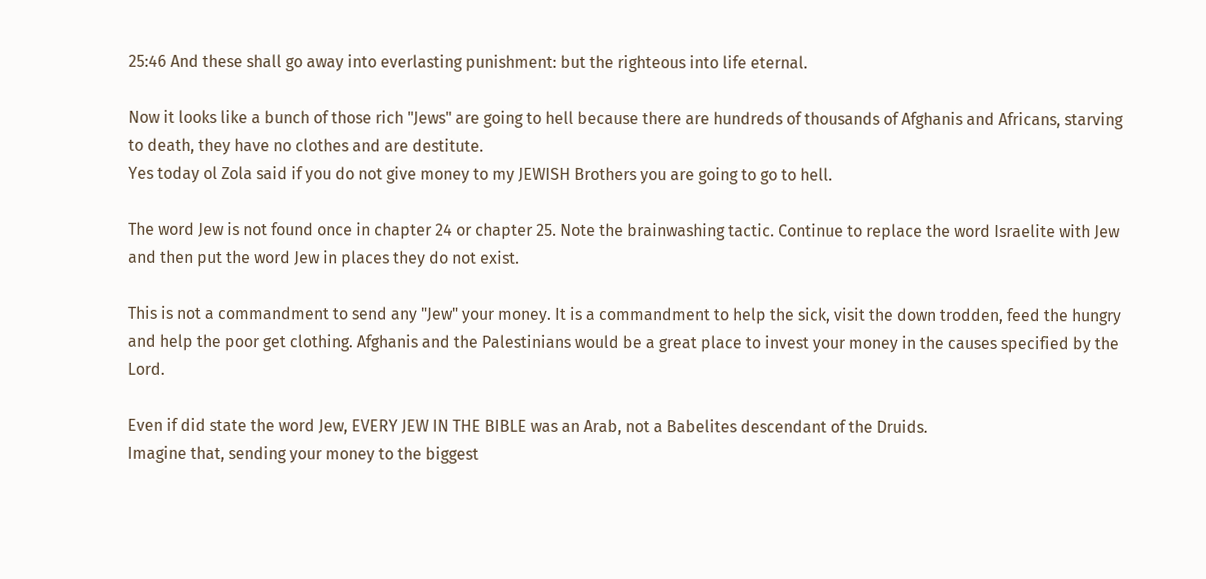25:46 And these shall go away into everlasting punishment: but the righteous into life eternal.

Now it looks like a bunch of those rich "Jews" are going to hell because there are hundreds of thousands of Afghanis and Africans, starving to death, they have no clothes and are destitute.
Yes today ol Zola said if you do not give money to my JEWISH Brothers you are going to go to hell.

The word Jew is not found once in chapter 24 or chapter 25. Note the brainwashing tactic. Continue to replace the word Israelite with Jew and then put the word Jew in places they do not exist.

This is not a commandment to send any "Jew" your money. It is a commandment to help the sick, visit the down trodden, feed the hungry and help the poor get clothing. Afghanis and the Palestinians would be a great place to invest your money in the causes specified by the Lord.

Even if did state the word Jew, EVERY JEW IN THE BIBLE was an Arab, not a Babelites descendant of the Druids.
Imagine that, sending your money to the biggest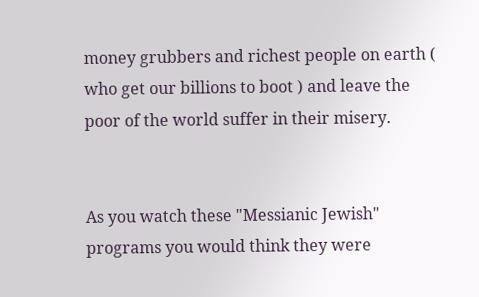money grubbers and richest people on earth ( who get our billions to boot ) and leave the poor of the world suffer in their misery.


As you watch these "Messianic Jewish" programs you would think they were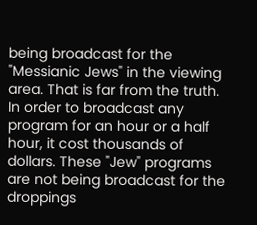being broadcast for the "Messianic Jews" in the viewing area. That is far from the truth. In order to broadcast any program for an hour or a half hour, it cost thousands of dollars. These "Jew" programs are not being broadcast for the droppings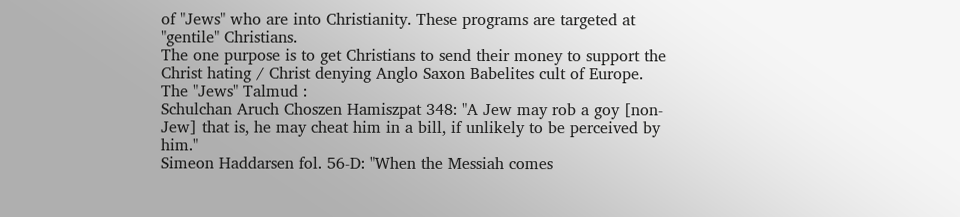of "Jews" who are into Christianity. These programs are targeted at "gentile" Christians.
The one purpose is to get Christians to send their money to support the Christ hating / Christ denying Anglo Saxon Babelites cult of Europe.
The "Jews" Talmud :
Schulchan Aruch Choszen Hamiszpat 348: "A Jew may rob a goy [non-Jew] that is, he may cheat him in a bill, if unlikely to be perceived by him."
Simeon Haddarsen fol. 56-D: "When the Messiah comes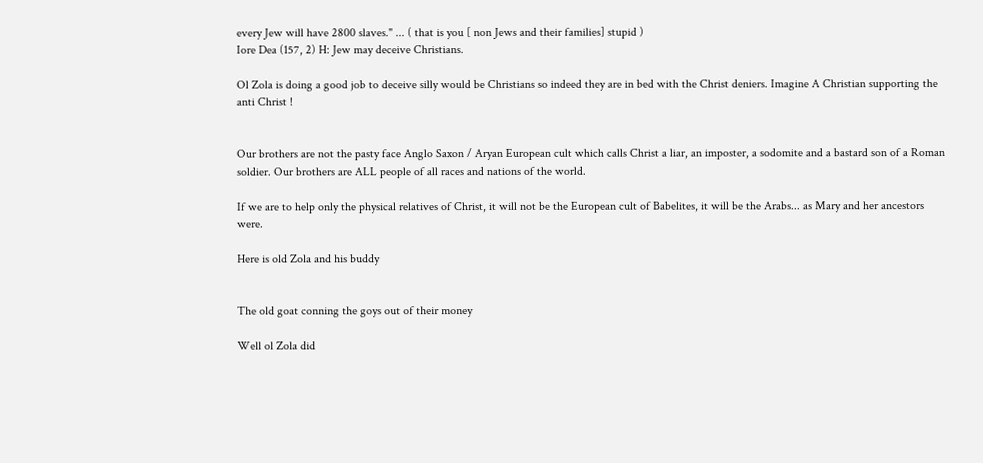every Jew will have 2800 slaves." ... ( that is you [ non Jews and their families] stupid )
Iore Dea (157, 2) H: Jew may deceive Christians.

Ol Zola is doing a good job to deceive silly would be Christians so indeed they are in bed with the Christ deniers. Imagine A Christian supporting the anti Christ !


Our brothers are not the pasty face Anglo Saxon / Aryan European cult which calls Christ a liar, an imposter, a sodomite and a bastard son of a Roman soldier. Our brothers are ALL people of all races and nations of the world.

If we are to help only the physical relatives of Christ, it will not be the European cult of Babelites, it will be the Arabs... as Mary and her ancestors were.

Here is old Zola and his buddy


The old goat conning the goys out of their money

Well ol Zola did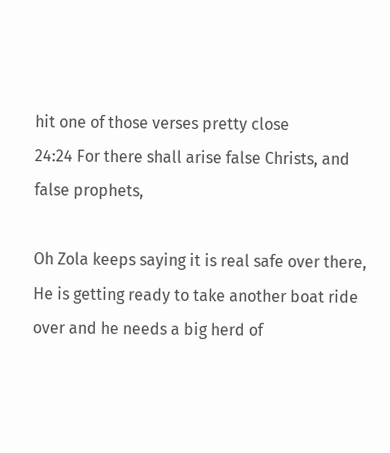hit one of those verses pretty close
24:24 For there shall arise false Christs, and false prophets,

Oh Zola keeps saying it is real safe over there, He is getting ready to take another boat ride over and he needs a big herd of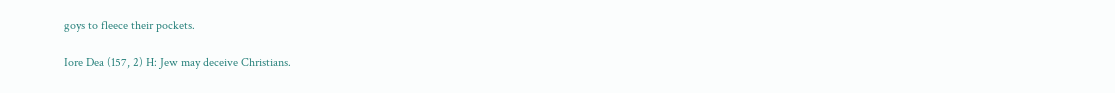goys to fleece their pockets.

Iore Dea (157, 2) H: Jew may deceive Christians.